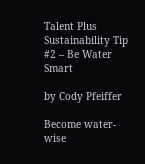Talent Plus Sustainability Tip #2 – Be Water Smart

by Cody Pfeiffer

Become water-wise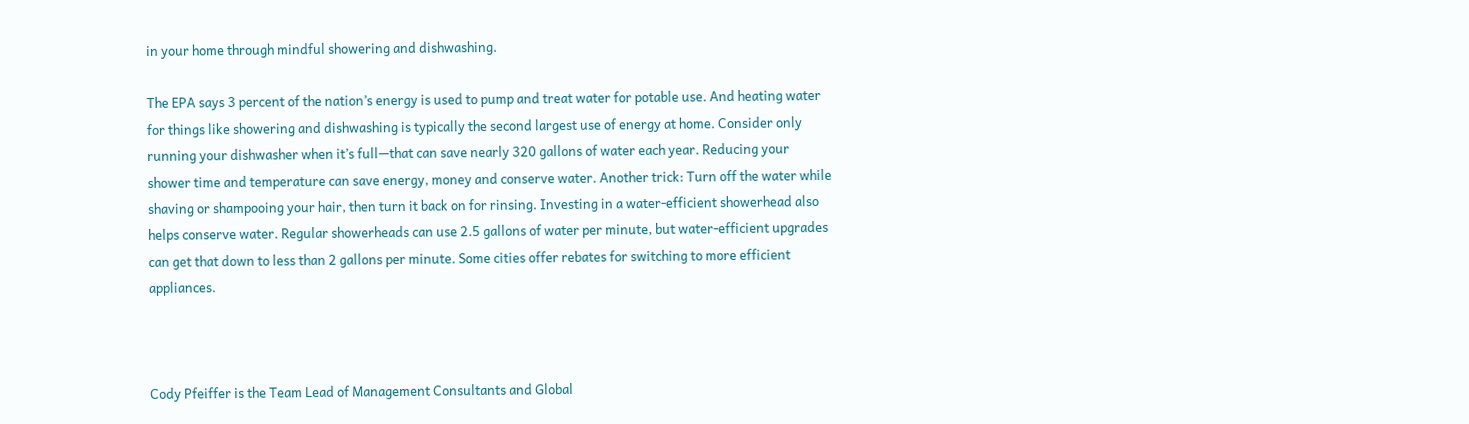in your home through mindful showering and dishwashing.

The EPA says 3 percent of the nation’s energy is used to pump and treat water for potable use. And heating water for things like showering and dishwashing is typically the second largest use of energy at home. Consider only running your dishwasher when it’s full—that can save nearly 320 gallons of water each year. Reducing your shower time and temperature can save energy, money and conserve water. Another trick: Turn off the water while shaving or shampooing your hair, then turn it back on for rinsing. Investing in a water-efficient showerhead also helps conserve water. Regular showerheads can use 2.5 gallons of water per minute, but water-efficient upgrades can get that down to less than 2 gallons per minute. Some cities offer rebates for switching to more efficient appliances.



Cody Pfeiffer is the Team Lead of Management Consultants and Global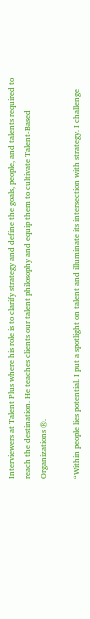Interviewers at Talent Plus where his role is to clarify strategy and define the goals, people, and talents required to reach the destination. He teaches clients our talent philosophy and equip them to cultivate Talent-Based Organizations ®.

“Within people lies potential. I put a spotlight on talent and illuminate its intersection with strategy. I challenge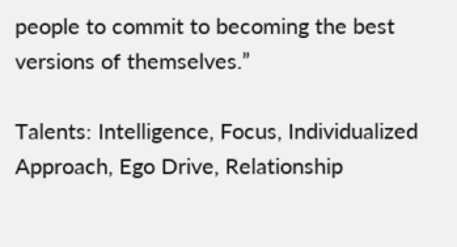people to commit to becoming the best versions of themselves.”

Talents: Intelligence, Focus, Individualized Approach, Ego Drive, Relationship